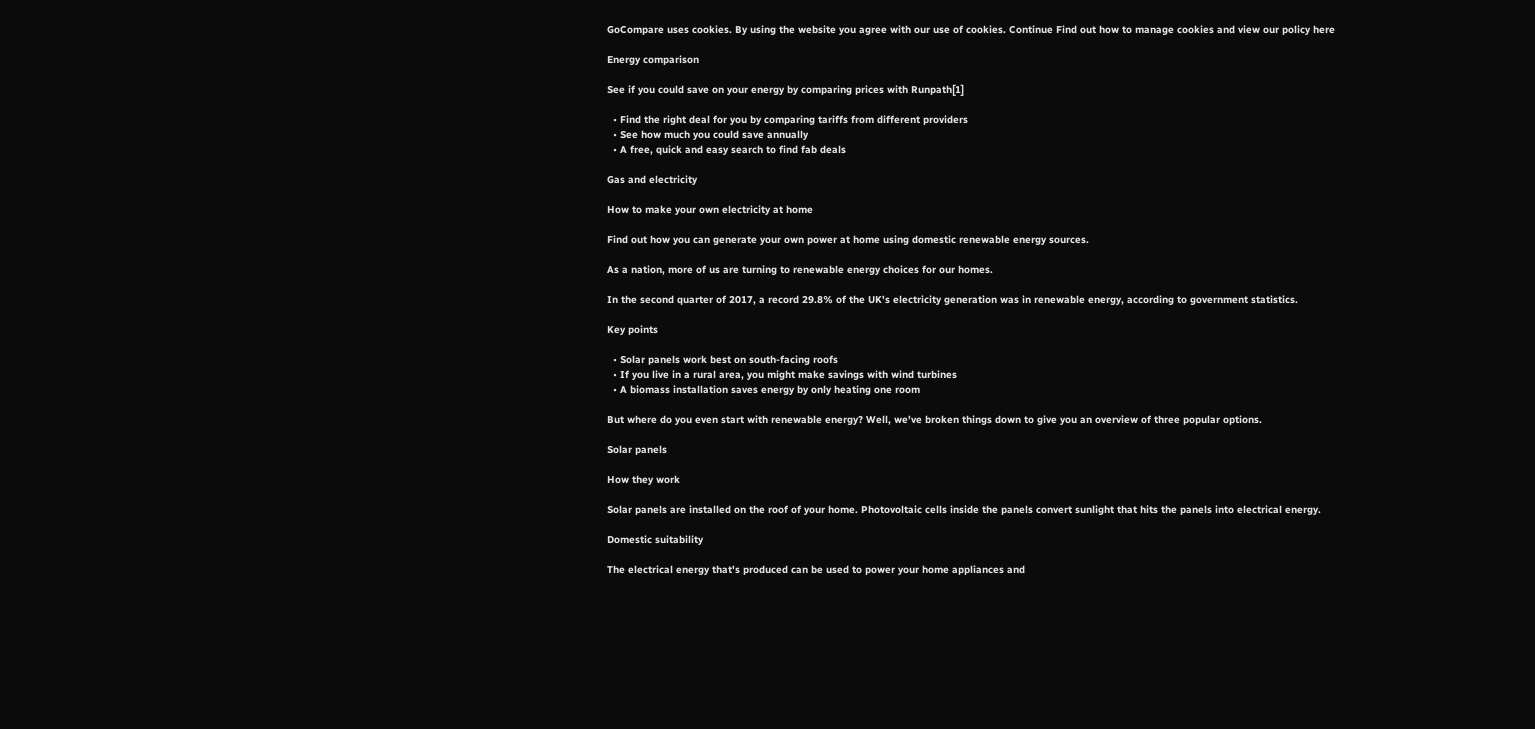GoCompare uses cookies. By using the website you agree with our use of cookies. Continue Find out how to manage cookies and view our policy here

Energy comparison

See if you could save on your energy by comparing prices with Runpath[1]

  • Find the right deal for you by comparing tariffs from different providers
  • See how much you could save annually
  • A free, quick and easy search to find fab deals

Gas and electricity

How to make your own electricity at home

Find out how you can generate your own power at home using domestic renewable energy sources.

As a nation, more of us are turning to renewable energy choices for our homes.

In the second quarter of 2017, a record 29.8% of the UK's electricity generation was in renewable energy, according to government statistics.

Key points

  • Solar panels work best on south-facing roofs
  • If you live in a rural area, you might make savings with wind turbines
  • A biomass installation saves energy by only heating one room

But where do you even start with renewable energy? Well, we've broken things down to give you an overview of three popular options.

Solar panels

How they work

Solar panels are installed on the roof of your home. Photovoltaic cells inside the panels convert sunlight that hits the panels into electrical energy.

Domestic suitability

The electrical energy that's produced can be used to power your home appliances and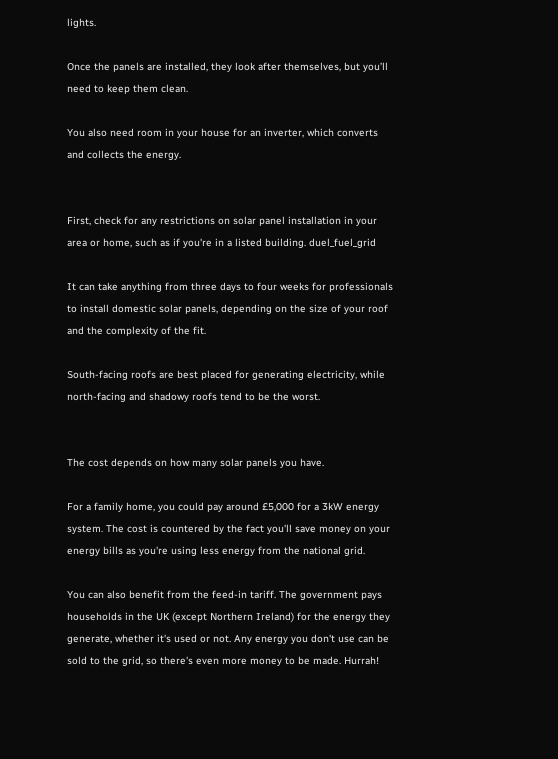lights.

Once the panels are installed, they look after themselves, but you’ll need to keep them clean.

You also need room in your house for an inverter, which converts and collects the energy.


First, check for any restrictions on solar panel installation in your area or home, such as if you're in a listed building. duel_fuel_grid

It can take anything from three days to four weeks for professionals to install domestic solar panels, depending on the size of your roof and the complexity of the fit.

South-facing roofs are best placed for generating electricity, while north-facing and shadowy roofs tend to be the worst.


The cost depends on how many solar panels you have.

For a family home, you could pay around £5,000 for a 3kW energy system. The cost is countered by the fact you'll save money on your energy bills as you're using less energy from the national grid.

You can also benefit from the feed-in tariff. The government pays households in the UK (except Northern Ireland) for the energy they generate, whether it's used or not. Any energy you don't use can be sold to the grid, so there's even more money to be made. Hurrah!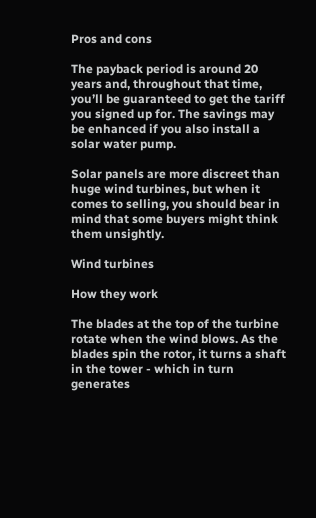Pros and cons

The payback period is around 20 years and, throughout that time, you’ll be guaranteed to get the tariff you signed up for. The savings may be enhanced if you also install a solar water pump.

Solar panels are more discreet than huge wind turbines, but when it comes to selling, you should bear in mind that some buyers might think them unsightly.

Wind turbines

How they work

The blades at the top of the turbine rotate when the wind blows. As the blades spin the rotor, it turns a shaft in the tower - which in turn generates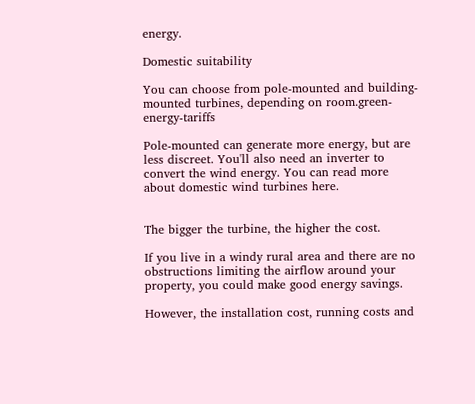energy.

Domestic suitability

You can choose from pole-mounted and building-mounted turbines, depending on room.green-energy-tariffs

Pole-mounted can generate more energy, but are less discreet. You'll also need an inverter to convert the wind energy. You can read more about domestic wind turbines here.


The bigger the turbine, the higher the cost.

If you live in a windy rural area and there are no obstructions limiting the airflow around your property, you could make good energy savings.

However, the installation cost, running costs and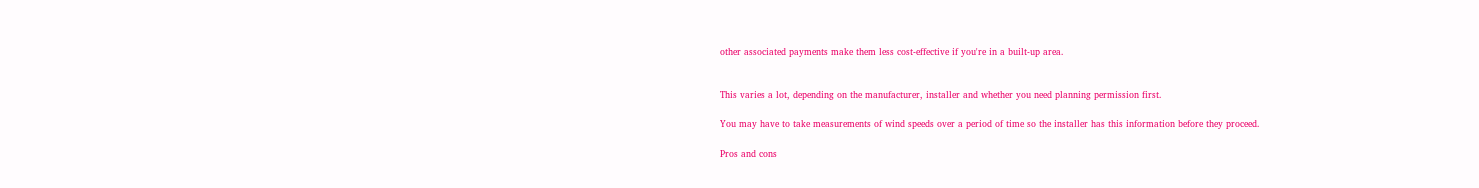other associated payments make them less cost-effective if you're in a built-up area.


This varies a lot, depending on the manufacturer, installer and whether you need planning permission first.

You may have to take measurements of wind speeds over a period of time so the installer has this information before they proceed.

Pros and cons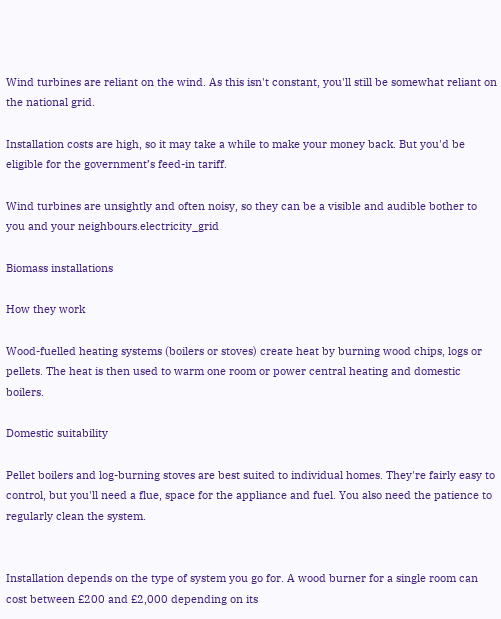Wind turbines are reliant on the wind. As this isn't constant, you'll still be somewhat reliant on the national grid.

Installation costs are high, so it may take a while to make your money back. But you'd be eligible for the government’s feed-in tariff.

Wind turbines are unsightly and often noisy, so they can be a visible and audible bother to you and your neighbours.electricity_grid

Biomass installations

How they work

Wood-fuelled heating systems (boilers or stoves) create heat by burning wood chips, logs or pellets. The heat is then used to warm one room or power central heating and domestic boilers.

Domestic suitability

Pellet boilers and log-burning stoves are best suited to individual homes. They're fairly easy to control, but you'll need a flue, space for the appliance and fuel. You also need the patience to regularly clean the system.


Installation depends on the type of system you go for. A wood burner for a single room can cost between £200 and £2,000 depending on its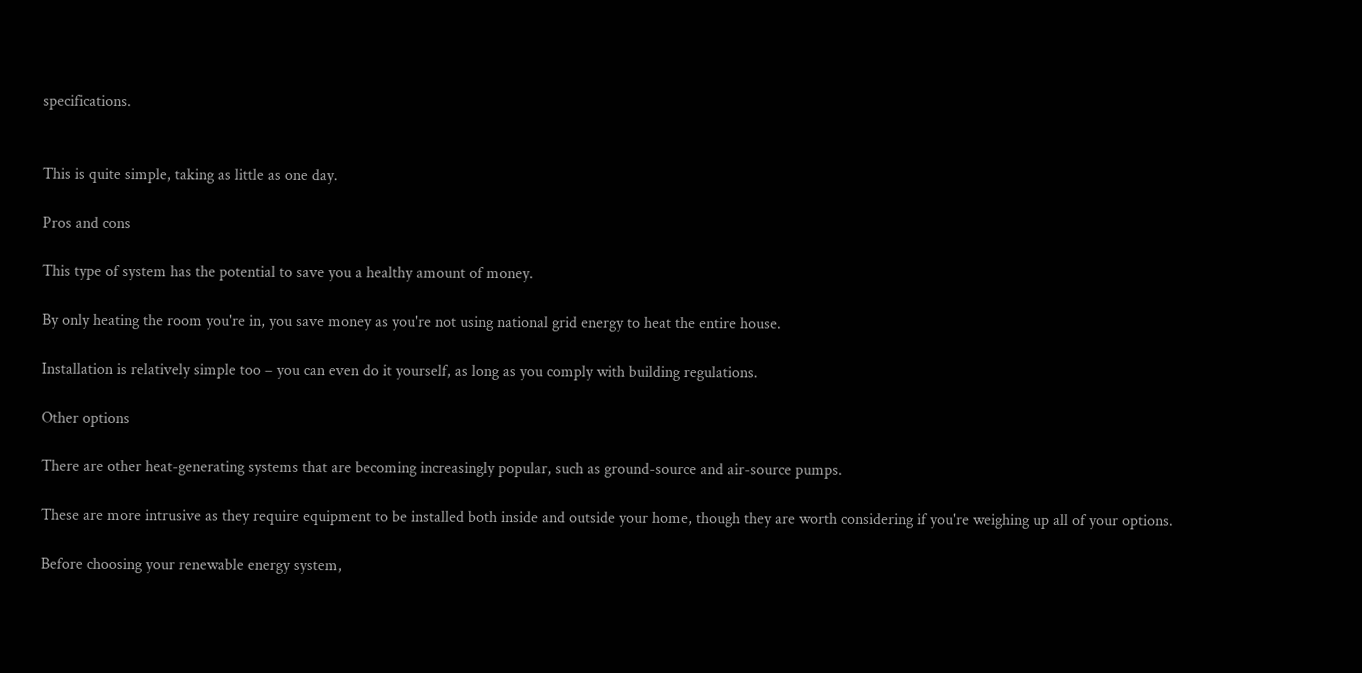specifications.


This is quite simple, taking as little as one day.

Pros and cons

This type of system has the potential to save you a healthy amount of money.

By only heating the room you're in, you save money as you're not using national grid energy to heat the entire house.

Installation is relatively simple too – you can even do it yourself, as long as you comply with building regulations.

Other options

There are other heat-generating systems that are becoming increasingly popular, such as ground-source and air-source pumps.

These are more intrusive as they require equipment to be installed both inside and outside your home, though they are worth considering if you're weighing up all of your options.

Before choosing your renewable energy system,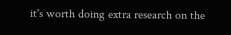it's worth doing extra research on the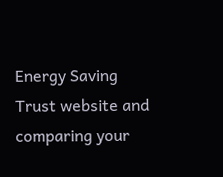Energy Saving Trust website and comparing your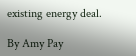existing energy deal.

By Amy Pay